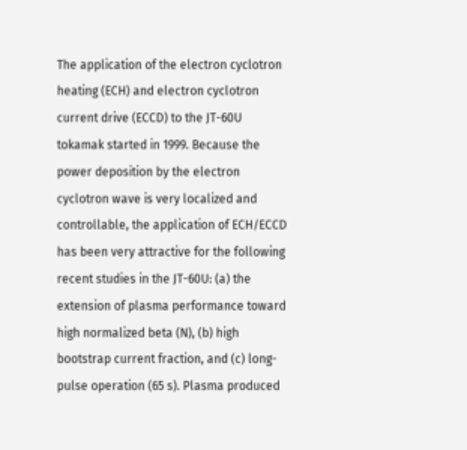The application of the electron cyclotron heating (ECH) and electron cyclotron current drive (ECCD) to the JT-60U tokamak started in 1999. Because the power deposition by the electron cyclotron wave is very localized and controllable, the application of ECH/ECCD has been very attractive for the following recent studies in the JT-60U: (a) the extension of plasma performance toward high normalized beta (N), (b) high bootstrap current fraction, and (c) long-pulse operation (65 s). Plasma produced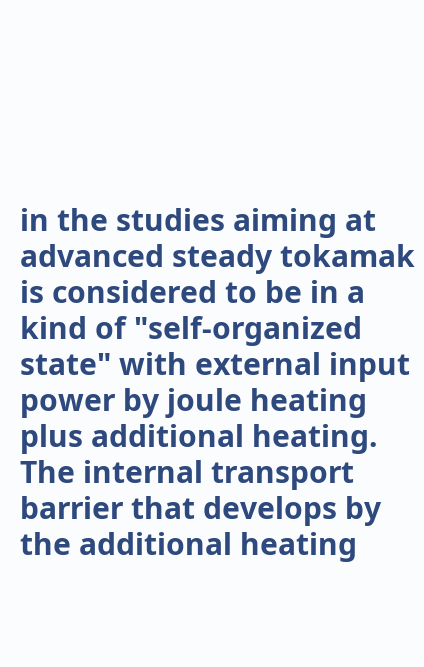in the studies aiming at advanced steady tokamak is considered to be in a kind of "self-organized state" with external input power by joule heating plus additional heating. The internal transport barrier that develops by the additional heating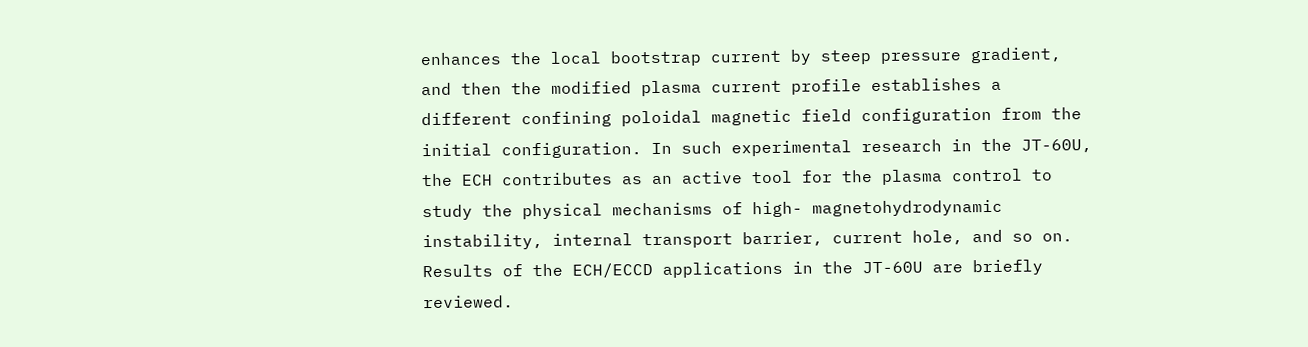enhances the local bootstrap current by steep pressure gradient, and then the modified plasma current profile establishes a different confining poloidal magnetic field configuration from the initial configuration. In such experimental research in the JT-60U, the ECH contributes as an active tool for the plasma control to study the physical mechanisms of high- magnetohydrodynamic instability, internal transport barrier, current hole, and so on. Results of the ECH/ECCD applications in the JT-60U are briefly reviewed.